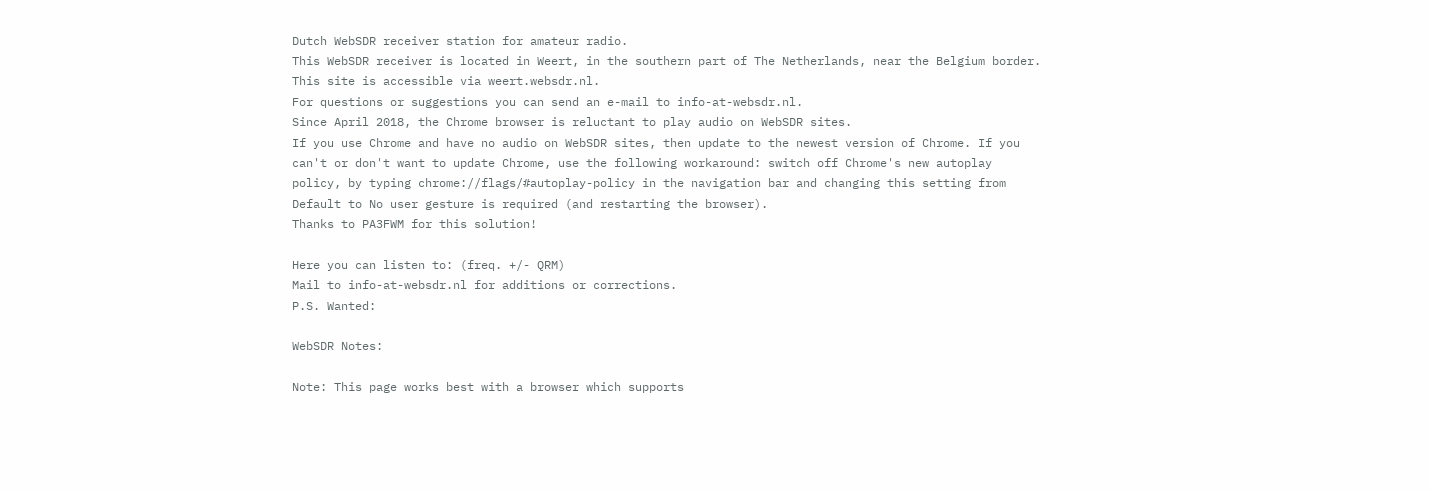Dutch WebSDR receiver station for amateur radio.
This WebSDR receiver is located in Weert, in the southern part of The Netherlands, near the Belgium border.
This site is accessible via weert.websdr.nl.
For questions or suggestions you can send an e-mail to info-at-websdr.nl.
Since April 2018, the Chrome browser is reluctant to play audio on WebSDR sites.
If you use Chrome and have no audio on WebSDR sites, then update to the newest version of Chrome. If you can't or don't want to update Chrome, use the following workaround: switch off Chrome's new autoplay policy, by typing chrome://flags/#autoplay-policy in the navigation bar and changing this setting from Default to No user gesture is required (and restarting the browser).
Thanks to PA3FWM for this solution!

Here you can listen to: (freq. +/- QRM)
Mail to info-at-websdr.nl for additions or corrections.
P.S. Wanted:

WebSDR Notes:

Note: This page works best with a browser which supports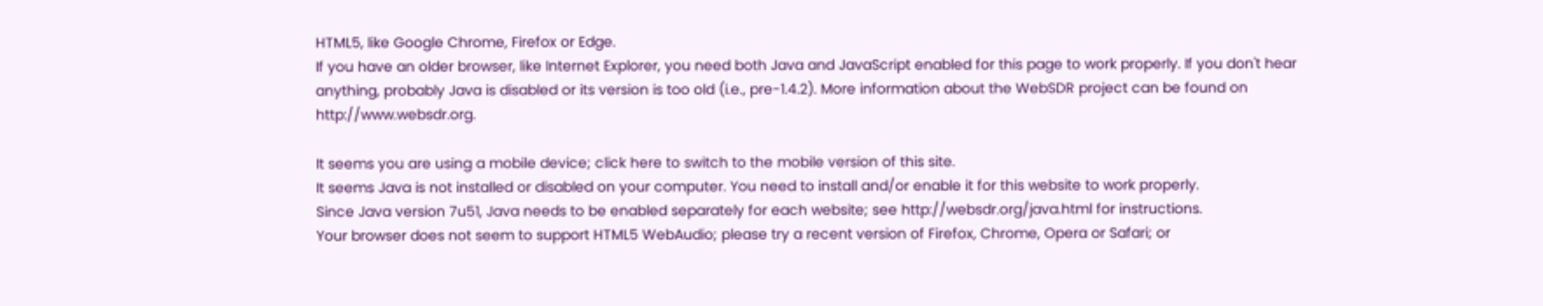HTML5, like Google Chrome, Firefox or Edge.
If you have an older browser, like Internet Explorer, you need both Java and JavaScript enabled for this page to work properly. If you don't hear anything, probably Java is disabled or its version is too old (i.e., pre-1.4.2). More information about the WebSDR project can be found on http://www.websdr.org.

It seems you are using a mobile device; click here to switch to the mobile version of this site.
It seems Java is not installed or disabled on your computer. You need to install and/or enable it for this website to work properly.
Since Java version 7u51, Java needs to be enabled separately for each website; see http://websdr.org/java.html for instructions.
Your browser does not seem to support HTML5 WebAudio; please try a recent version of Firefox, Chrome, Opera or Safari; or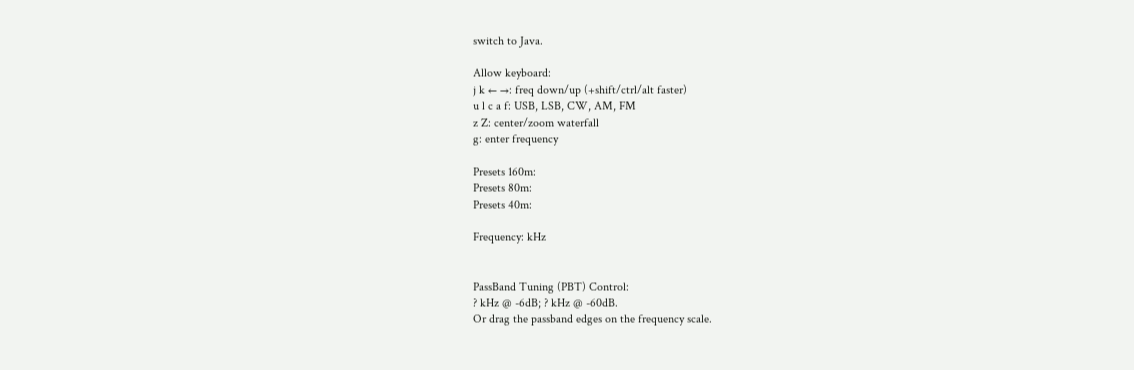switch to Java.

Allow keyboard:
j k ← →: freq down/up (+shift/ctrl/alt faster)
u l c a f: USB, LSB, CW, AM, FM
z Z: center/zoom waterfall
g: enter frequency

Presets 160m:
Presets 80m:
Presets 40m:

Frequency: kHz


PassBand Tuning (PBT) Control:
? kHz @ -6dB; ? kHz @ -60dB.
Or drag the passband edges on the frequency scale.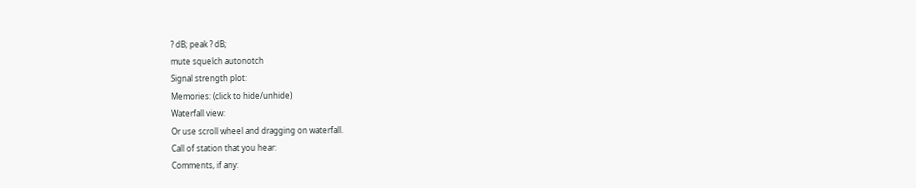? dB; peak ? dB;
mute squelch autonotch
Signal strength plot:
Memories: (click to hide/unhide)
Waterfall view:
Or use scroll wheel and dragging on waterfall.
Call of station that you hear:
Comments, if any: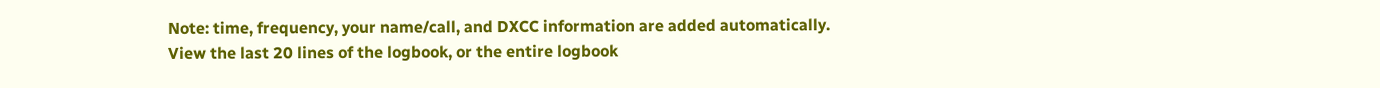Note: time, frequency, your name/call, and DXCC information are added automatically.
View the last 20 lines of the logbook, or the entire logbook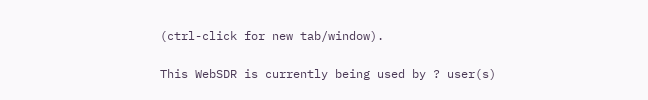(ctrl-click for new tab/window).

This WebSDR is currently being used by ? user(s)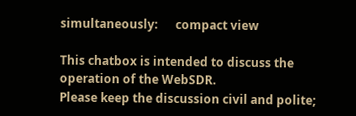simultaneously:      compact view

This chatbox is intended to discuss the operation of the WebSDR.
Please keep the discussion civil and polite;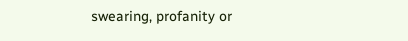swearing, profanity or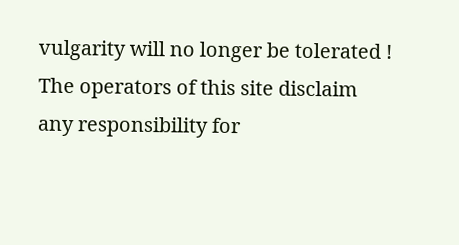vulgarity will no longer be tolerated !
The operators of this site disclaim any responsibility for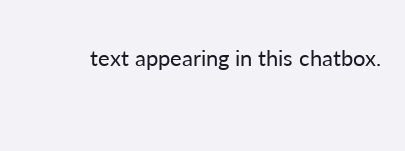text appearing in this chatbox.